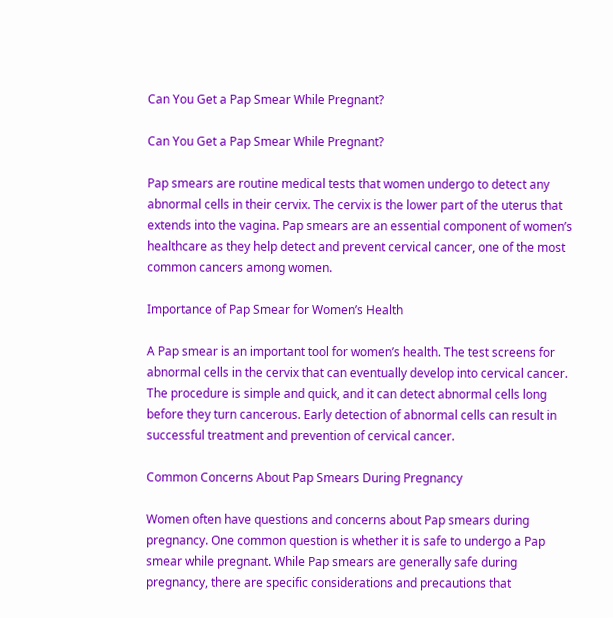Can You Get a Pap Smear While Pregnant?

Can You Get a Pap Smear While Pregnant?

Pap smears are routine medical tests that women undergo to detect any abnormal cells in their cervix. The cervix is the lower part of the uterus that extends into the vagina. Pap smears are an essential component of women’s healthcare as they help detect and prevent cervical cancer, one of the most common cancers among women.

Importance of Pap Smear for Women’s Health

A Pap smear is an important tool for women’s health. The test screens for abnormal cells in the cervix that can eventually develop into cervical cancer. The procedure is simple and quick, and it can detect abnormal cells long before they turn cancerous. Early detection of abnormal cells can result in successful treatment and prevention of cervical cancer.

Common Concerns About Pap Smears During Pregnancy

Women often have questions and concerns about Pap smears during pregnancy. One common question is whether it is safe to undergo a Pap smear while pregnant. While Pap smears are generally safe during pregnancy, there are specific considerations and precautions that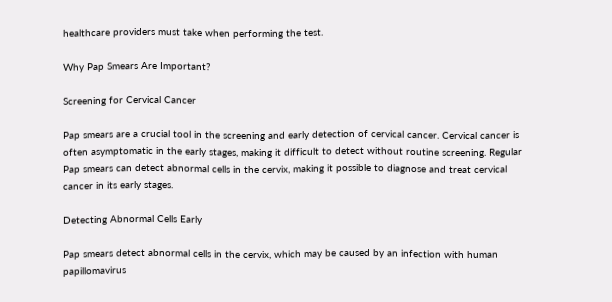healthcare providers must take when performing the test.

Why Pap Smears Are Important?

Screening for Cervical Cancer

Pap smears are a crucial tool in the screening and early detection of cervical cancer. Cervical cancer is often asymptomatic in the early stages, making it difficult to detect without routine screening. Regular Pap smears can detect abnormal cells in the cervix, making it possible to diagnose and treat cervical cancer in its early stages.

Detecting Abnormal Cells Early

Pap smears detect abnormal cells in the cervix, which may be caused by an infection with human papillomavirus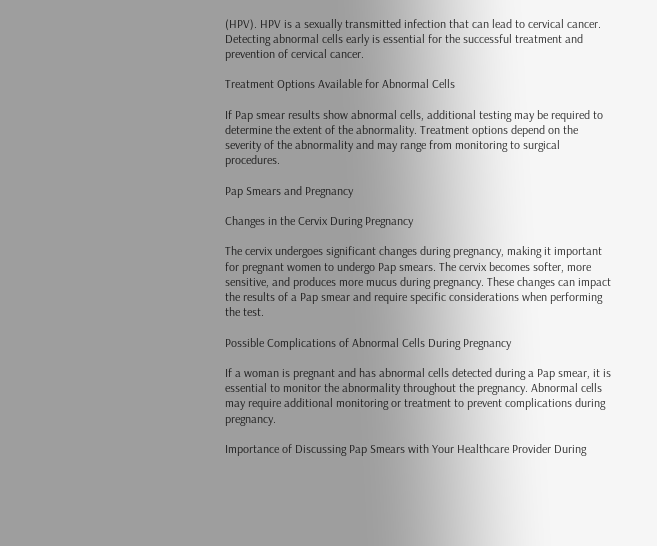(HPV). HPV is a sexually transmitted infection that can lead to cervical cancer. Detecting abnormal cells early is essential for the successful treatment and prevention of cervical cancer.

Treatment Options Available for Abnormal Cells

If Pap smear results show abnormal cells, additional testing may be required to determine the extent of the abnormality. Treatment options depend on the severity of the abnormality and may range from monitoring to surgical procedures.

Pap Smears and Pregnancy

Changes in the Cervix During Pregnancy

The cervix undergoes significant changes during pregnancy, making it important for pregnant women to undergo Pap smears. The cervix becomes softer, more sensitive, and produces more mucus during pregnancy. These changes can impact the results of a Pap smear and require specific considerations when performing the test.

Possible Complications of Abnormal Cells During Pregnancy

If a woman is pregnant and has abnormal cells detected during a Pap smear, it is essential to monitor the abnormality throughout the pregnancy. Abnormal cells may require additional monitoring or treatment to prevent complications during pregnancy.

Importance of Discussing Pap Smears with Your Healthcare Provider During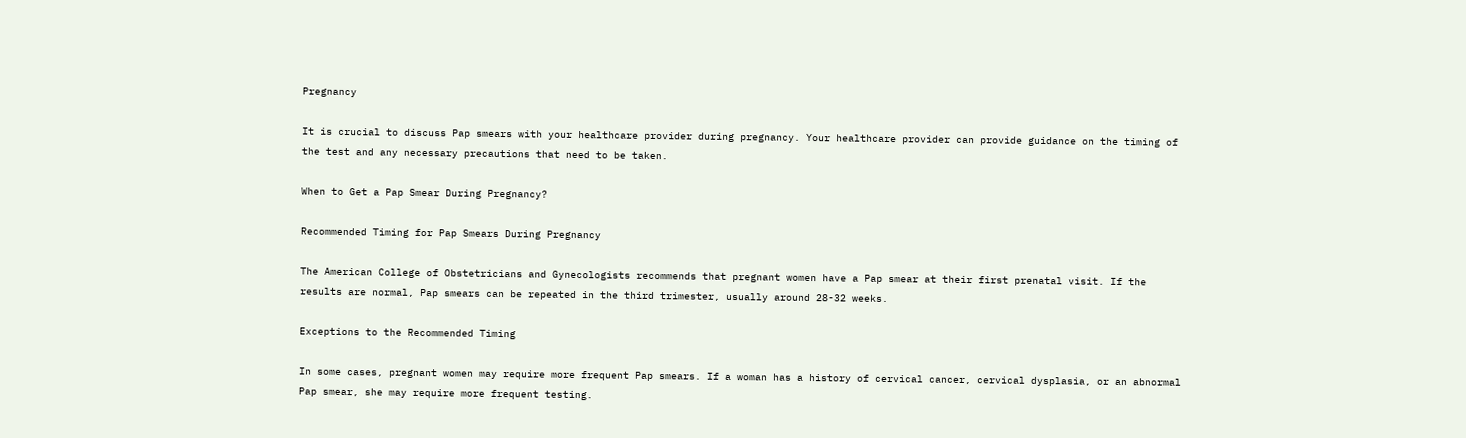Pregnancy

It is crucial to discuss Pap smears with your healthcare provider during pregnancy. Your healthcare provider can provide guidance on the timing of the test and any necessary precautions that need to be taken.

When to Get a Pap Smear During Pregnancy?

Recommended Timing for Pap Smears During Pregnancy

The American College of Obstetricians and Gynecologists recommends that pregnant women have a Pap smear at their first prenatal visit. If the results are normal, Pap smears can be repeated in the third trimester, usually around 28-32 weeks.

Exceptions to the Recommended Timing

In some cases, pregnant women may require more frequent Pap smears. If a woman has a history of cervical cancer, cervical dysplasia, or an abnormal Pap smear, she may require more frequent testing.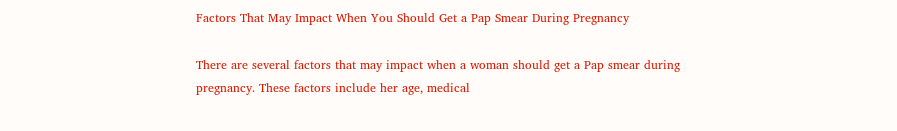Factors That May Impact When You Should Get a Pap Smear During Pregnancy

There are several factors that may impact when a woman should get a Pap smear during pregnancy. These factors include her age, medical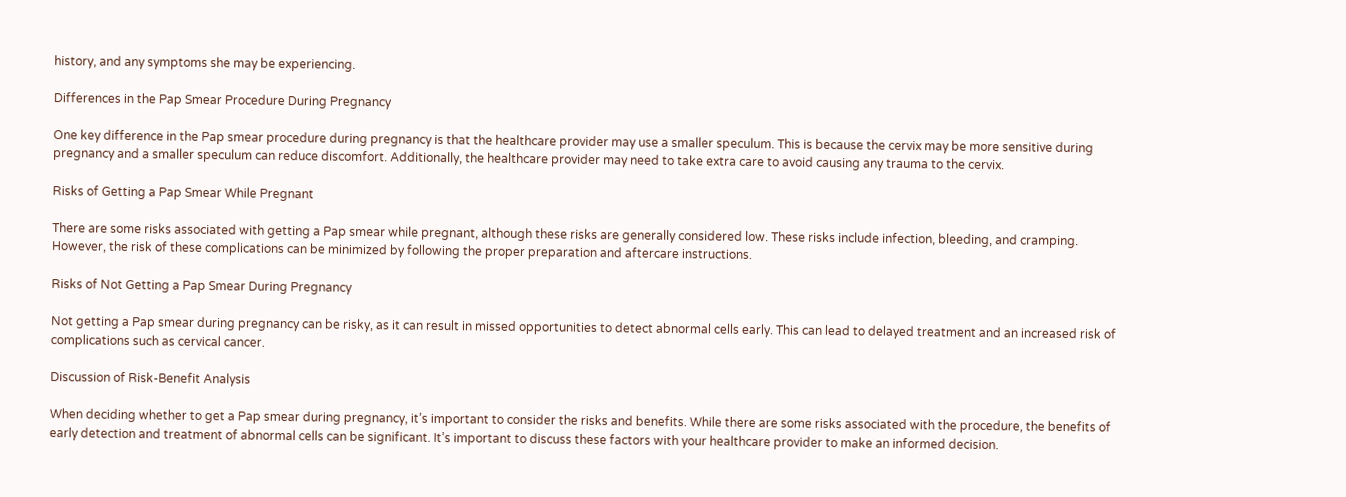history, and any symptoms she may be experiencing.

Differences in the Pap Smear Procedure During Pregnancy

One key difference in the Pap smear procedure during pregnancy is that the healthcare provider may use a smaller speculum. This is because the cervix may be more sensitive during pregnancy and a smaller speculum can reduce discomfort. Additionally, the healthcare provider may need to take extra care to avoid causing any trauma to the cervix.

Risks of Getting a Pap Smear While Pregnant

There are some risks associated with getting a Pap smear while pregnant, although these risks are generally considered low. These risks include infection, bleeding, and cramping. However, the risk of these complications can be minimized by following the proper preparation and aftercare instructions.

Risks of Not Getting a Pap Smear During Pregnancy

Not getting a Pap smear during pregnancy can be risky, as it can result in missed opportunities to detect abnormal cells early. This can lead to delayed treatment and an increased risk of complications such as cervical cancer.

Discussion of Risk-Benefit Analysis

When deciding whether to get a Pap smear during pregnancy, it’s important to consider the risks and benefits. While there are some risks associated with the procedure, the benefits of early detection and treatment of abnormal cells can be significant. It’s important to discuss these factors with your healthcare provider to make an informed decision.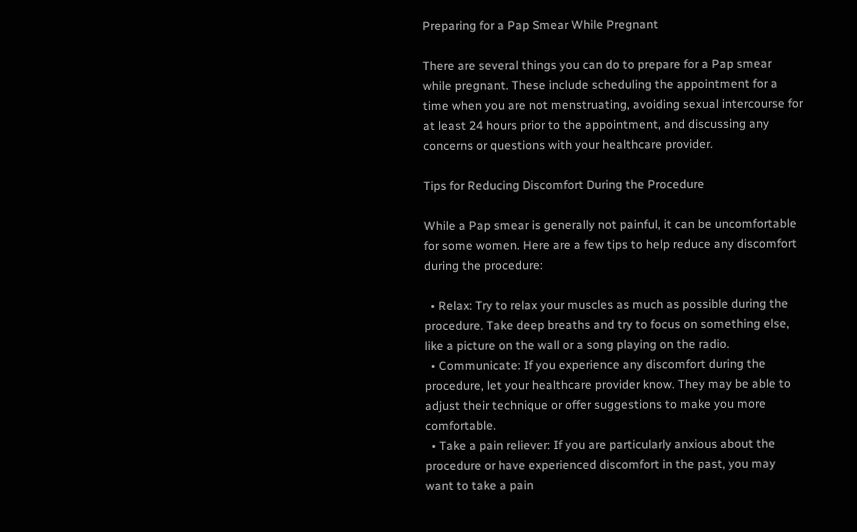Preparing for a Pap Smear While Pregnant

There are several things you can do to prepare for a Pap smear while pregnant. These include scheduling the appointment for a time when you are not menstruating, avoiding sexual intercourse for at least 24 hours prior to the appointment, and discussing any concerns or questions with your healthcare provider.

Tips for Reducing Discomfort During the Procedure

While a Pap smear is generally not painful, it can be uncomfortable for some women. Here are a few tips to help reduce any discomfort during the procedure:

  • Relax: Try to relax your muscles as much as possible during the procedure. Take deep breaths and try to focus on something else, like a picture on the wall or a song playing on the radio.
  • Communicate: If you experience any discomfort during the procedure, let your healthcare provider know. They may be able to adjust their technique or offer suggestions to make you more comfortable.
  • Take a pain reliever: If you are particularly anxious about the procedure or have experienced discomfort in the past, you may want to take a pain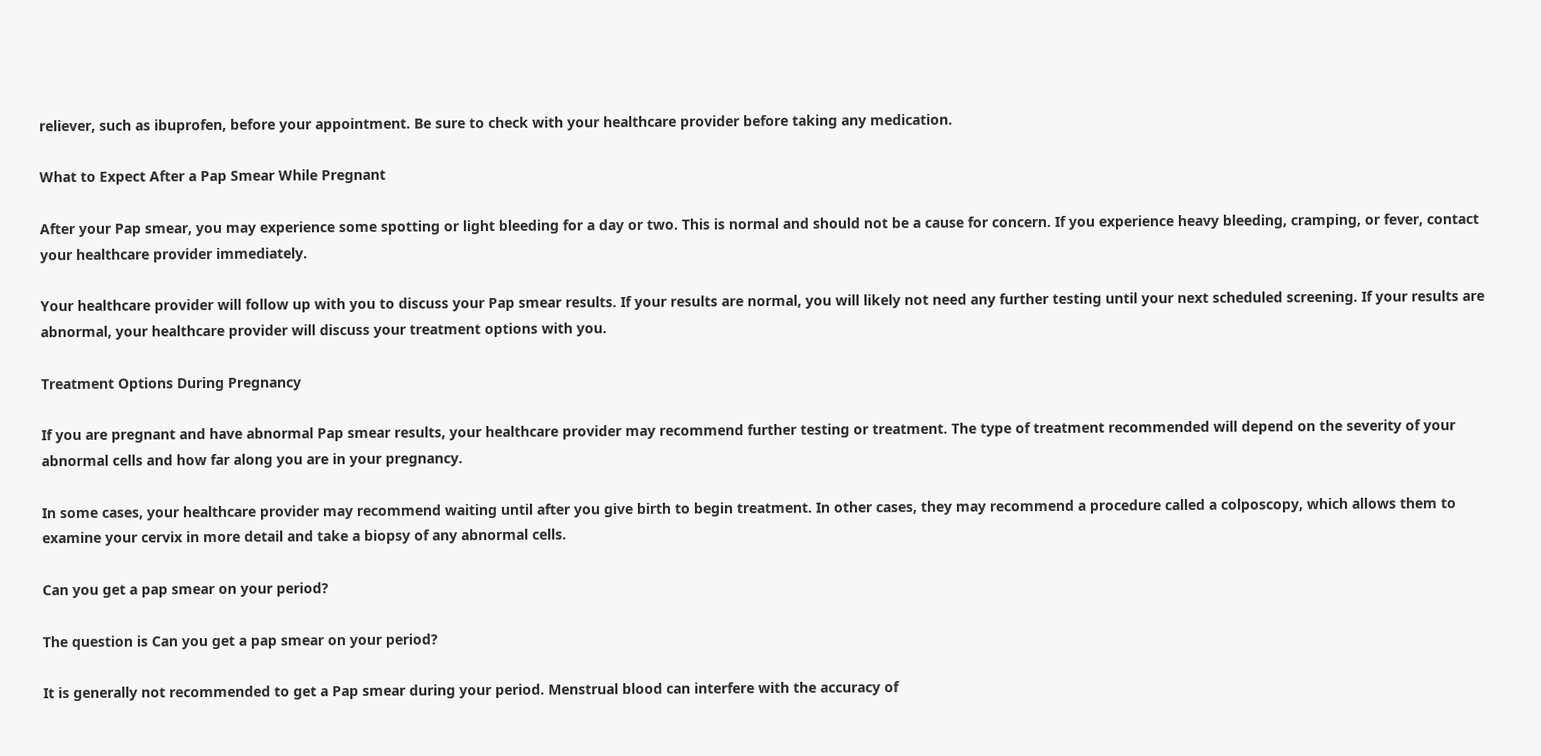reliever, such as ibuprofen, before your appointment. Be sure to check with your healthcare provider before taking any medication.

What to Expect After a Pap Smear While Pregnant

After your Pap smear, you may experience some spotting or light bleeding for a day or two. This is normal and should not be a cause for concern. If you experience heavy bleeding, cramping, or fever, contact your healthcare provider immediately.

Your healthcare provider will follow up with you to discuss your Pap smear results. If your results are normal, you will likely not need any further testing until your next scheduled screening. If your results are abnormal, your healthcare provider will discuss your treatment options with you.

Treatment Options During Pregnancy

If you are pregnant and have abnormal Pap smear results, your healthcare provider may recommend further testing or treatment. The type of treatment recommended will depend on the severity of your abnormal cells and how far along you are in your pregnancy.

In some cases, your healthcare provider may recommend waiting until after you give birth to begin treatment. In other cases, they may recommend a procedure called a colposcopy, which allows them to examine your cervix in more detail and take a biopsy of any abnormal cells.

Can you get a pap smear on your period?

The question is Can you get a pap smear on your period?

It is generally not recommended to get a Pap smear during your period. Menstrual blood can interfere with the accuracy of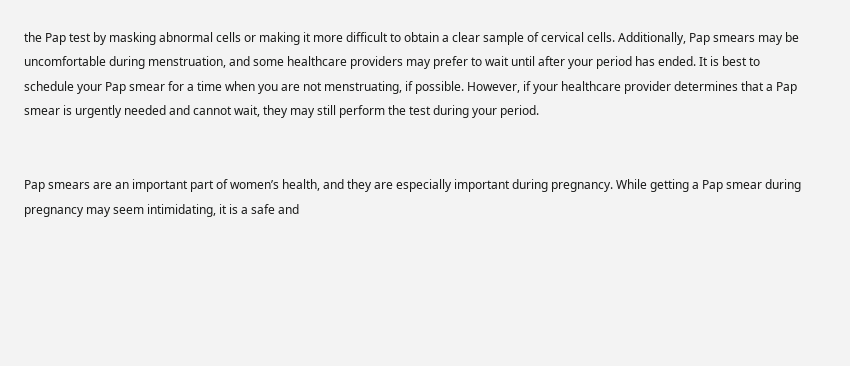the Pap test by masking abnormal cells or making it more difficult to obtain a clear sample of cervical cells. Additionally, Pap smears may be uncomfortable during menstruation, and some healthcare providers may prefer to wait until after your period has ended. It is best to schedule your Pap smear for a time when you are not menstruating, if possible. However, if your healthcare provider determines that a Pap smear is urgently needed and cannot wait, they may still perform the test during your period.


Pap smears are an important part of women’s health, and they are especially important during pregnancy. While getting a Pap smear during pregnancy may seem intimidating, it is a safe and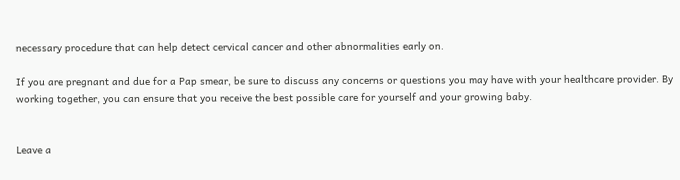necessary procedure that can help detect cervical cancer and other abnormalities early on.

If you are pregnant and due for a Pap smear, be sure to discuss any concerns or questions you may have with your healthcare provider. By working together, you can ensure that you receive the best possible care for yourself and your growing baby.


Leave a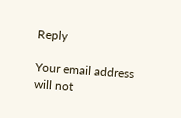Reply

Your email address will not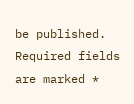be published. Required fields are marked *